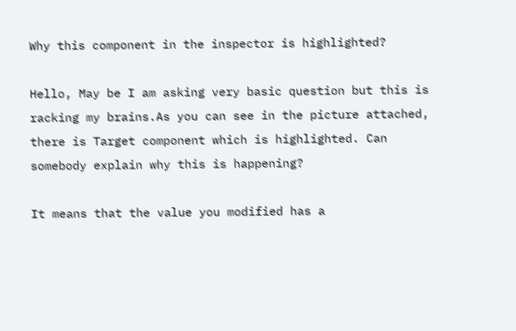Why this component in the inspector is highlighted?

Hello, May be I am asking very basic question but this is racking my brains.As you can see in the picture attached, there is Target component which is highlighted. Can somebody explain why this is happening?

It means that the value you modified has a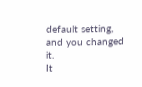default setting, and you changed it.
It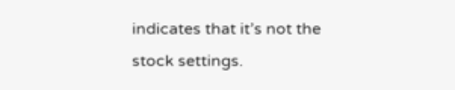indicates that it’s not the stock settings.